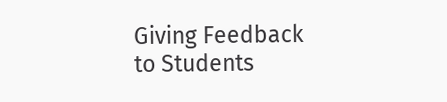Giving Feedback to Students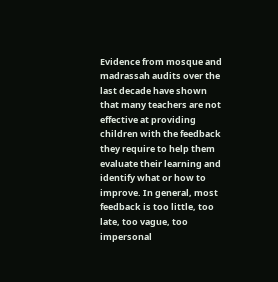Evidence from mosque and madrassah audits over the last decade have shown that many teachers are not effective at providing children with the feedback they require to help them evaluate their learning and identify what or how to improve. In general, most feedback is too little, too late, too vague, too impersonal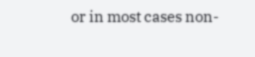or in most cases non-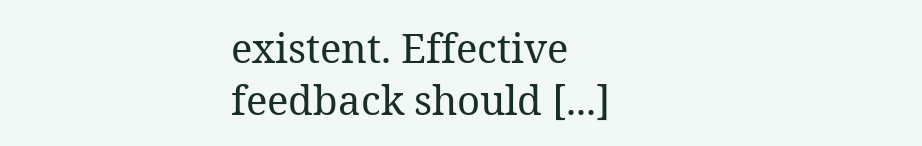existent. Effective feedback should [...]